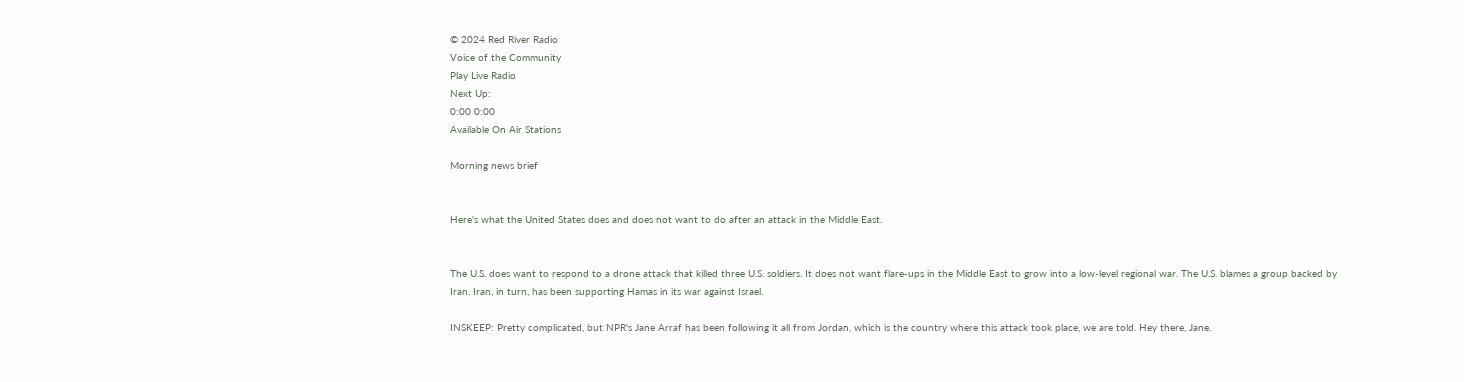© 2024 Red River Radio
Voice of the Community
Play Live Radio
Next Up:
0:00 0:00
Available On Air Stations

Morning news brief


Here's what the United States does and does not want to do after an attack in the Middle East.


The U.S. does want to respond to a drone attack that killed three U.S. soldiers. It does not want flare-ups in the Middle East to grow into a low-level regional war. The U.S. blames a group backed by Iran. Iran, in turn, has been supporting Hamas in its war against Israel.

INSKEEP: Pretty complicated, but NPR's Jane Arraf has been following it all from Jordan, which is the country where this attack took place, we are told. Hey there, Jane.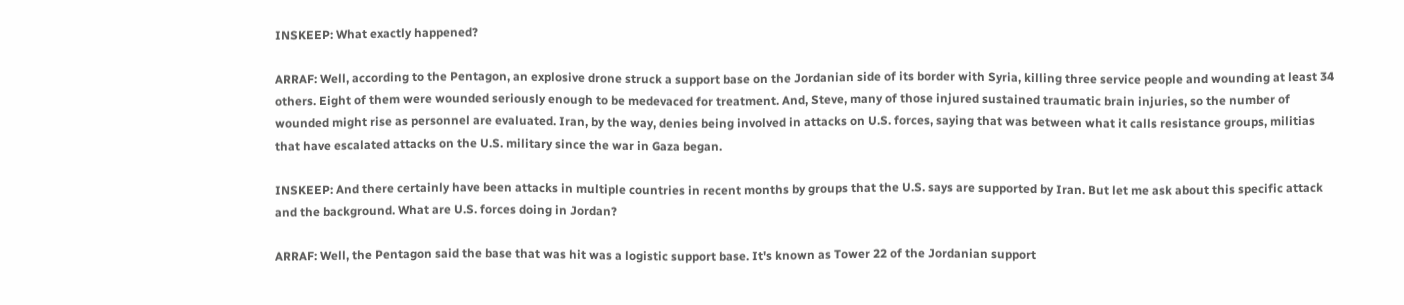INSKEEP: What exactly happened?

ARRAF: Well, according to the Pentagon, an explosive drone struck a support base on the Jordanian side of its border with Syria, killing three service people and wounding at least 34 others. Eight of them were wounded seriously enough to be medevaced for treatment. And, Steve, many of those injured sustained traumatic brain injuries, so the number of wounded might rise as personnel are evaluated. Iran, by the way, denies being involved in attacks on U.S. forces, saying that was between what it calls resistance groups, militias that have escalated attacks on the U.S. military since the war in Gaza began.

INSKEEP: And there certainly have been attacks in multiple countries in recent months by groups that the U.S. says are supported by Iran. But let me ask about this specific attack and the background. What are U.S. forces doing in Jordan?

ARRAF: Well, the Pentagon said the base that was hit was a logistic support base. It's known as Tower 22 of the Jordanian support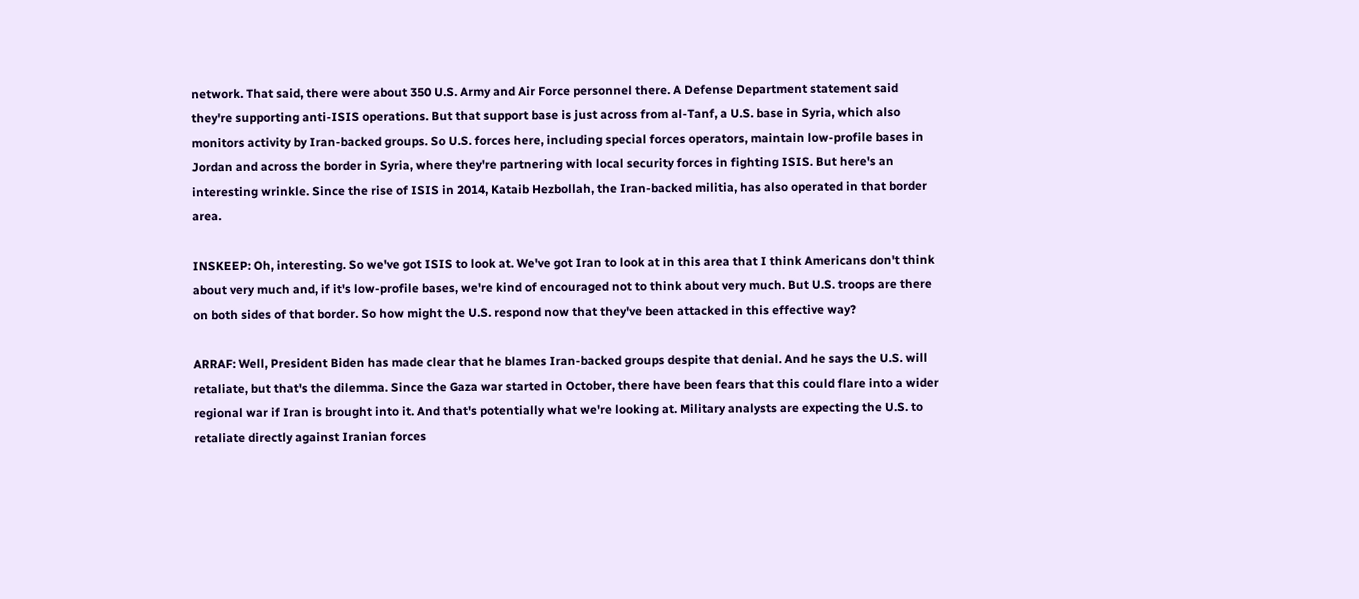network. That said, there were about 350 U.S. Army and Air Force personnel there. A Defense Department statement said they're supporting anti-ISIS operations. But that support base is just across from al-Tanf, a U.S. base in Syria, which also monitors activity by Iran-backed groups. So U.S. forces here, including special forces operators, maintain low-profile bases in Jordan and across the border in Syria, where they're partnering with local security forces in fighting ISIS. But here's an interesting wrinkle. Since the rise of ISIS in 2014, Kataib Hezbollah, the Iran-backed militia, has also operated in that border area.

INSKEEP: Oh, interesting. So we've got ISIS to look at. We've got Iran to look at in this area that I think Americans don't think about very much and, if it's low-profile bases, we're kind of encouraged not to think about very much. But U.S. troops are there on both sides of that border. So how might the U.S. respond now that they've been attacked in this effective way?

ARRAF: Well, President Biden has made clear that he blames Iran-backed groups despite that denial. And he says the U.S. will retaliate, but that's the dilemma. Since the Gaza war started in October, there have been fears that this could flare into a wider regional war if Iran is brought into it. And that's potentially what we're looking at. Military analysts are expecting the U.S. to retaliate directly against Iranian forces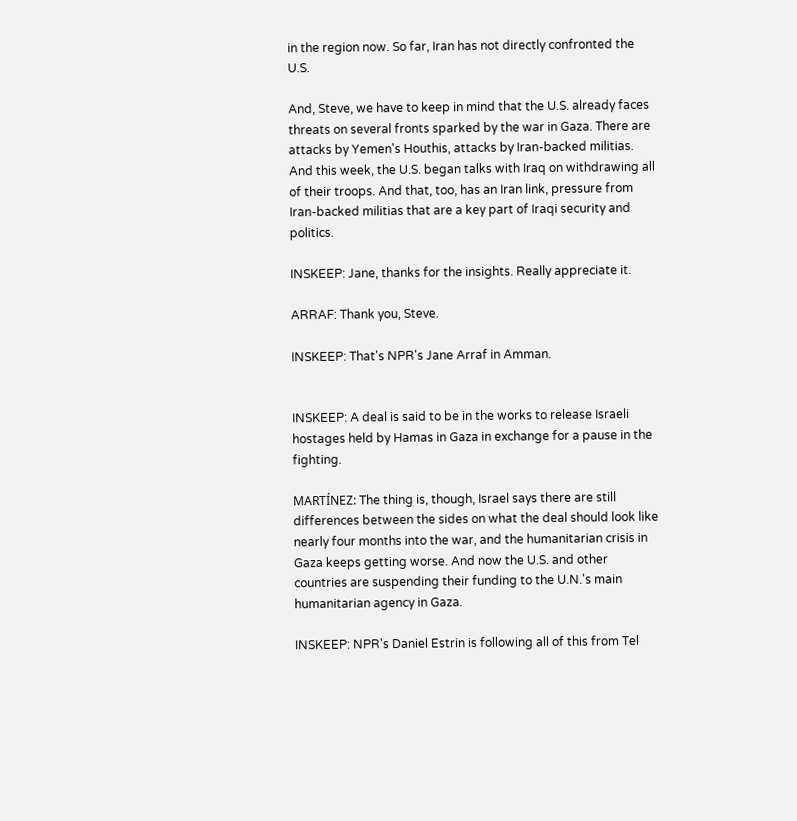in the region now. So far, Iran has not directly confronted the U.S.

And, Steve, we have to keep in mind that the U.S. already faces threats on several fronts sparked by the war in Gaza. There are attacks by Yemen's Houthis, attacks by Iran-backed militias. And this week, the U.S. began talks with Iraq on withdrawing all of their troops. And that, too, has an Iran link, pressure from Iran-backed militias that are a key part of Iraqi security and politics.

INSKEEP: Jane, thanks for the insights. Really appreciate it.

ARRAF: Thank you, Steve.

INSKEEP: That's NPR's Jane Arraf in Amman.


INSKEEP: A deal is said to be in the works to release Israeli hostages held by Hamas in Gaza in exchange for a pause in the fighting.

MARTÍNEZ: The thing is, though, Israel says there are still differences between the sides on what the deal should look like nearly four months into the war, and the humanitarian crisis in Gaza keeps getting worse. And now the U.S. and other countries are suspending their funding to the U.N.'s main humanitarian agency in Gaza.

INSKEEP: NPR's Daniel Estrin is following all of this from Tel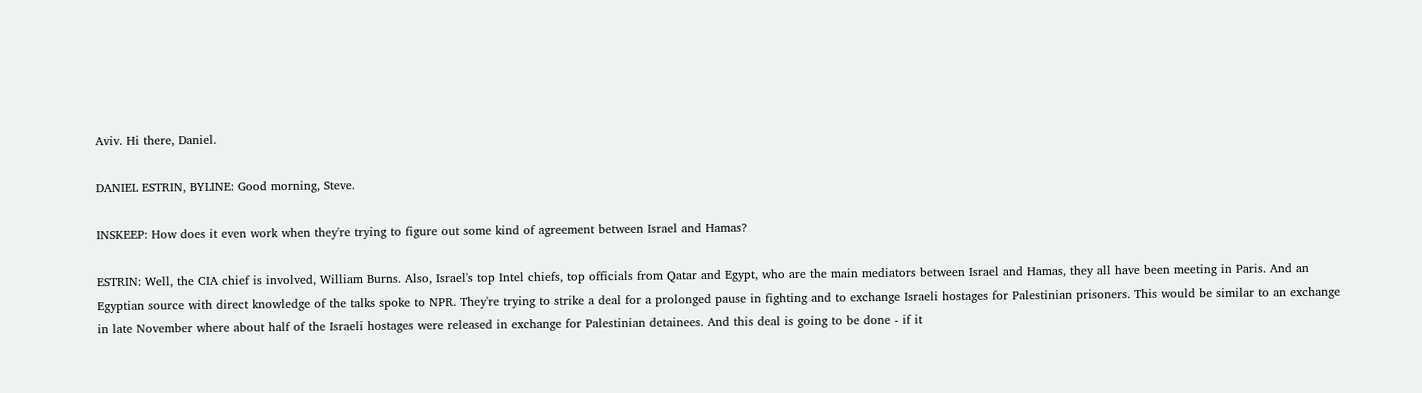Aviv. Hi there, Daniel.

DANIEL ESTRIN, BYLINE: Good morning, Steve.

INSKEEP: How does it even work when they're trying to figure out some kind of agreement between Israel and Hamas?

ESTRIN: Well, the CIA chief is involved, William Burns. Also, Israel's top Intel chiefs, top officials from Qatar and Egypt, who are the main mediators between Israel and Hamas, they all have been meeting in Paris. And an Egyptian source with direct knowledge of the talks spoke to NPR. They're trying to strike a deal for a prolonged pause in fighting and to exchange Israeli hostages for Palestinian prisoners. This would be similar to an exchange in late November where about half of the Israeli hostages were released in exchange for Palestinian detainees. And this deal is going to be done - if it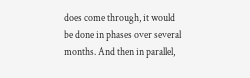does come through, it would be done in phases over several months. And then in parallel,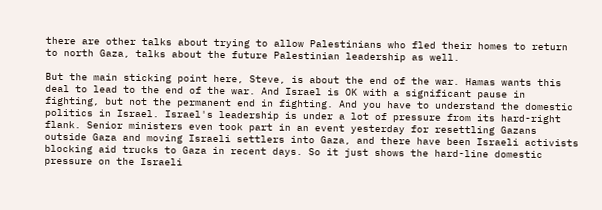there are other talks about trying to allow Palestinians who fled their homes to return to north Gaza, talks about the future Palestinian leadership as well.

But the main sticking point here, Steve, is about the end of the war. Hamas wants this deal to lead to the end of the war. And Israel is OK with a significant pause in fighting, but not the permanent end in fighting. And you have to understand the domestic politics in Israel. Israel's leadership is under a lot of pressure from its hard-right flank. Senior ministers even took part in an event yesterday for resettling Gazans outside Gaza and moving Israeli settlers into Gaza, and there have been Israeli activists blocking aid trucks to Gaza in recent days. So it just shows the hard-line domestic pressure on the Israeli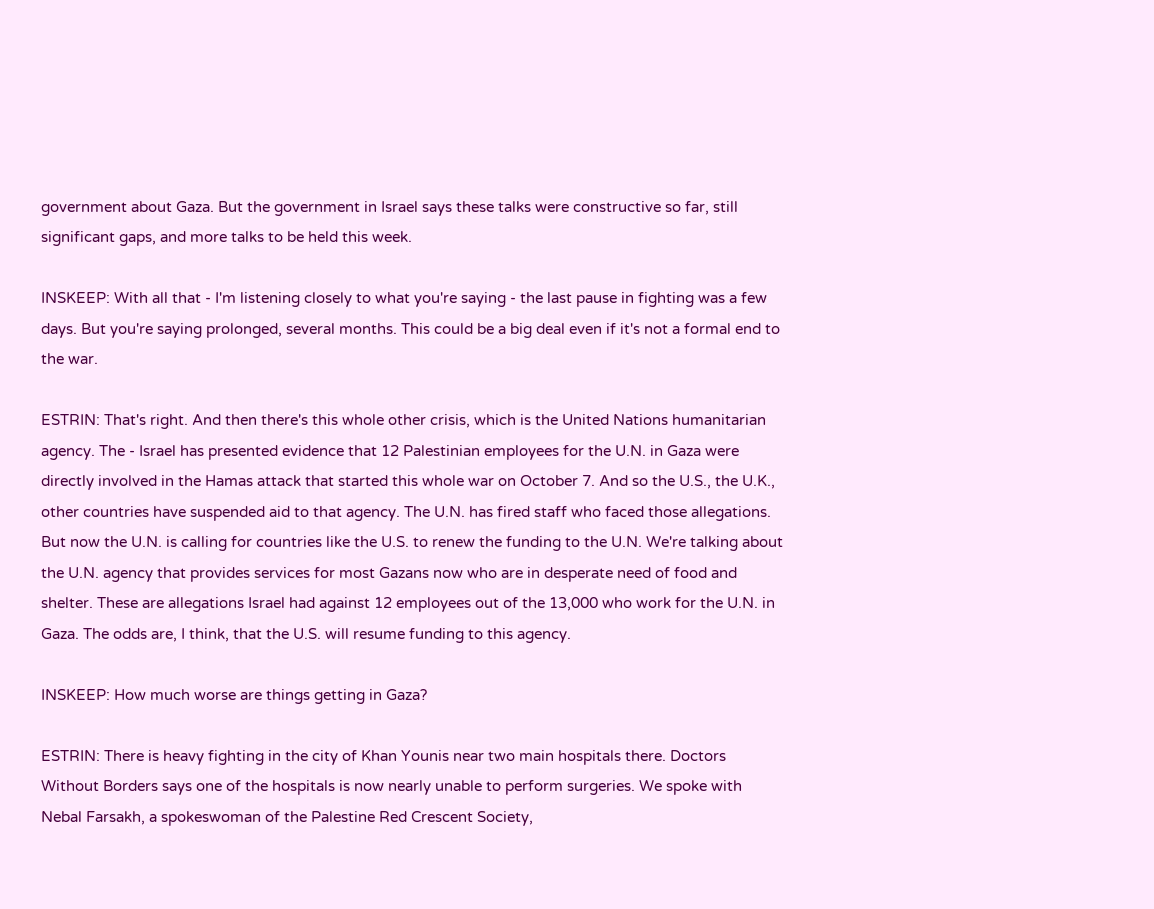government about Gaza. But the government in Israel says these talks were constructive so far, still significant gaps, and more talks to be held this week.

INSKEEP: With all that - I'm listening closely to what you're saying - the last pause in fighting was a few days. But you're saying prolonged, several months. This could be a big deal even if it's not a formal end to the war.

ESTRIN: That's right. And then there's this whole other crisis, which is the United Nations humanitarian agency. The - Israel has presented evidence that 12 Palestinian employees for the U.N. in Gaza were directly involved in the Hamas attack that started this whole war on October 7. And so the U.S., the U.K., other countries have suspended aid to that agency. The U.N. has fired staff who faced those allegations. But now the U.N. is calling for countries like the U.S. to renew the funding to the U.N. We're talking about the U.N. agency that provides services for most Gazans now who are in desperate need of food and shelter. These are allegations Israel had against 12 employees out of the 13,000 who work for the U.N. in Gaza. The odds are, I think, that the U.S. will resume funding to this agency.

INSKEEP: How much worse are things getting in Gaza?

ESTRIN: There is heavy fighting in the city of Khan Younis near two main hospitals there. Doctors Without Borders says one of the hospitals is now nearly unable to perform surgeries. We spoke with Nebal Farsakh, a spokeswoman of the Palestine Red Crescent Society,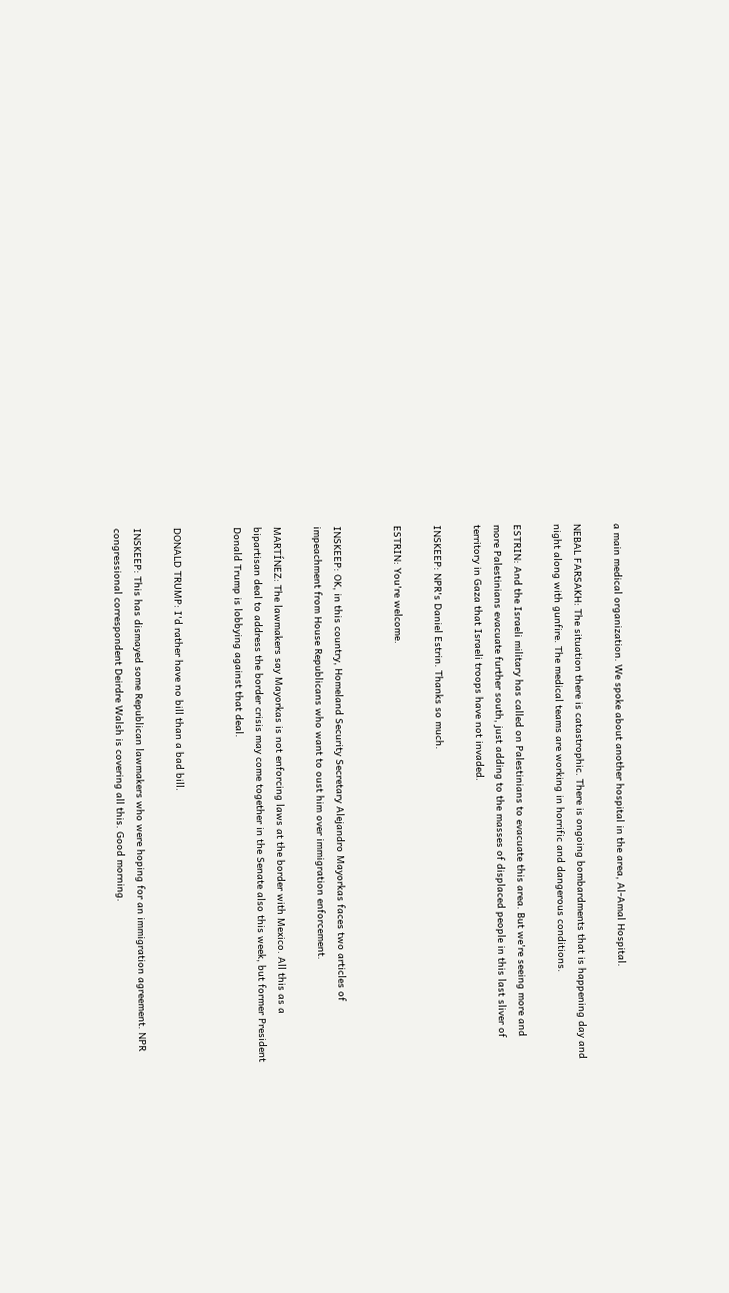a main medical organization. We spoke about another hospital in the area, Al-Amal Hospital.

NEBAL FARSAKH: The situation there is catastrophic. There is ongoing bombardments that is happening day and night along with gunfire. The medical teams are working in horrific and dangerous conditions.

ESTRIN: And the Israeli military has called on Palestinians to evacuate this area. But we're seeing more and more Palestinians evacuate further south, just adding to the masses of displaced people in this last sliver of territory in Gaza that Israeli troops have not invaded.

INSKEEP: NPR's Daniel Estrin. Thanks so much.

ESTRIN: You're welcome.


INSKEEP: OK, in this country, Homeland Security Secretary Alejandro Mayorkas faces two articles of impeachment from House Republicans who want to oust him over immigration enforcement.

MARTÍNEZ: The lawmakers say Mayorkas is not enforcing laws at the border with Mexico. All this as a bipartisan deal to address the border crisis may come together in the Senate also this week, but former President Donald Trump is lobbying against that deal.


DONALD TRUMP: I'd rather have no bill than a bad bill.

INSKEEP: This has dismayed some Republican lawmakers who were hoping for an immigration agreement. NPR congressional correspondent Deirdre Walsh is covering all this. Good morning.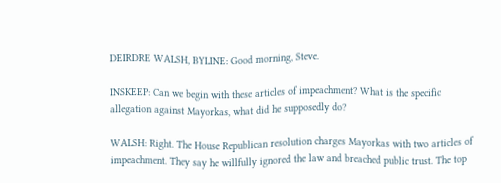DEIRDRE WALSH, BYLINE: Good morning, Steve.

INSKEEP: Can we begin with these articles of impeachment? What is the specific allegation against Mayorkas, what did he supposedly do?

WALSH: Right. The House Republican resolution charges Mayorkas with two articles of impeachment. They say he willfully ignored the law and breached public trust. The top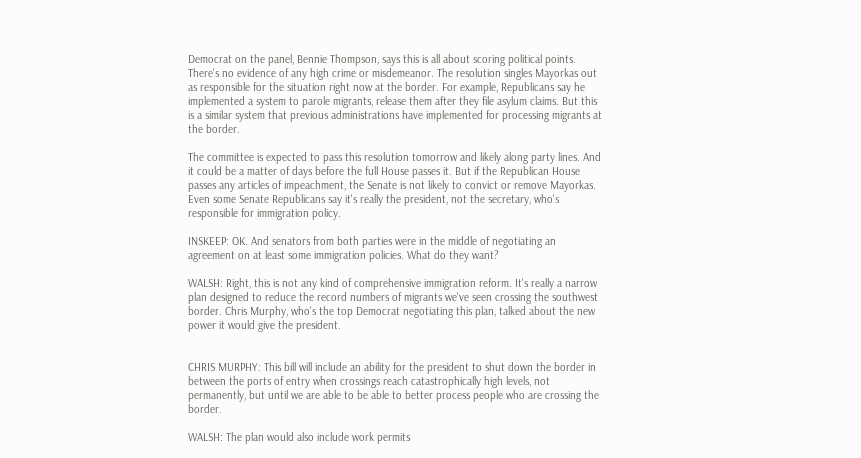Democrat on the panel, Bennie Thompson, says this is all about scoring political points. There's no evidence of any high crime or misdemeanor. The resolution singles Mayorkas out as responsible for the situation right now at the border. For example, Republicans say he implemented a system to parole migrants, release them after they file asylum claims. But this is a similar system that previous administrations have implemented for processing migrants at the border.

The committee is expected to pass this resolution tomorrow and likely along party lines. And it could be a matter of days before the full House passes it. But if the Republican House passes any articles of impeachment, the Senate is not likely to convict or remove Mayorkas. Even some Senate Republicans say it's really the president, not the secretary, who's responsible for immigration policy.

INSKEEP: OK. And senators from both parties were in the middle of negotiating an agreement on at least some immigration policies. What do they want?

WALSH: Right, this is not any kind of comprehensive immigration reform. It's really a narrow plan designed to reduce the record numbers of migrants we've seen crossing the southwest border. Chris Murphy, who's the top Democrat negotiating this plan, talked about the new power it would give the president.


CHRIS MURPHY: This bill will include an ability for the president to shut down the border in between the ports of entry when crossings reach catastrophically high levels, not permanently, but until we are able to be able to better process people who are crossing the border.

WALSH: The plan would also include work permits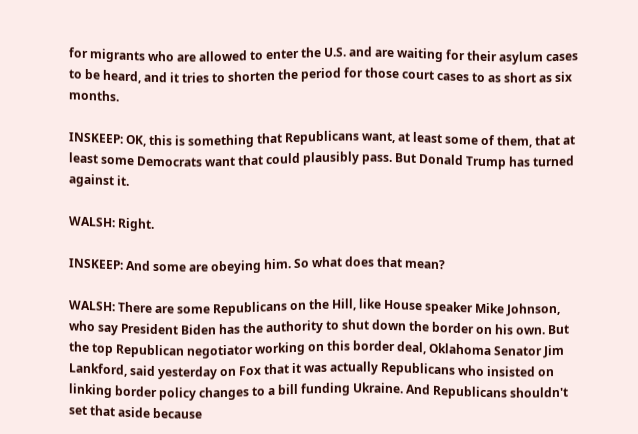for migrants who are allowed to enter the U.S. and are waiting for their asylum cases to be heard, and it tries to shorten the period for those court cases to as short as six months.

INSKEEP: OK, this is something that Republicans want, at least some of them, that at least some Democrats want that could plausibly pass. But Donald Trump has turned against it.

WALSH: Right.

INSKEEP: And some are obeying him. So what does that mean?

WALSH: There are some Republicans on the Hill, like House speaker Mike Johnson, who say President Biden has the authority to shut down the border on his own. But the top Republican negotiator working on this border deal, Oklahoma Senator Jim Lankford, said yesterday on Fox that it was actually Republicans who insisted on linking border policy changes to a bill funding Ukraine. And Republicans shouldn't set that aside because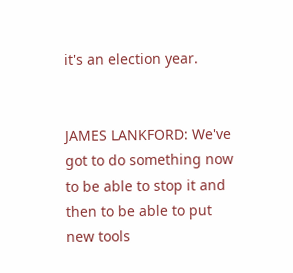it's an election year.


JAMES LANKFORD: We've got to do something now to be able to stop it and then to be able to put new tools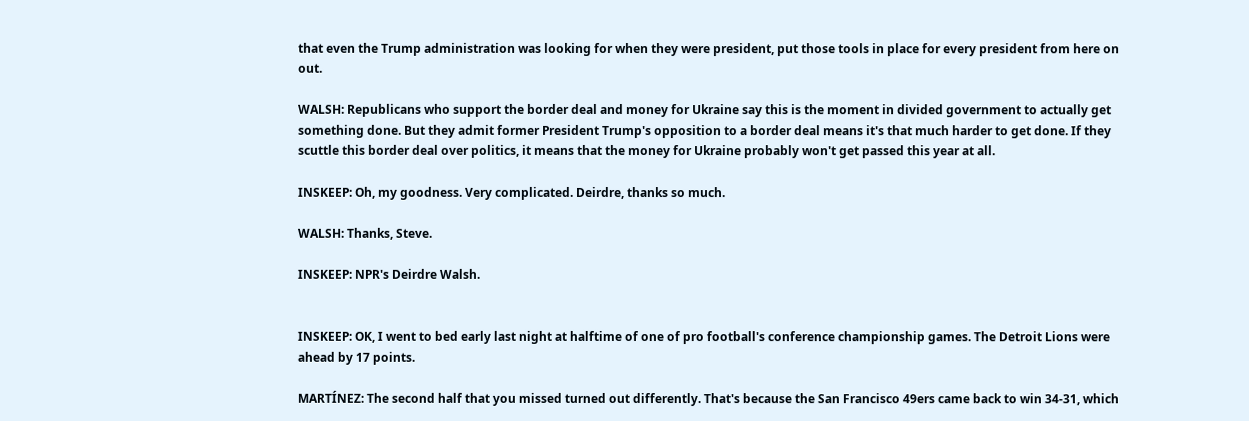that even the Trump administration was looking for when they were president, put those tools in place for every president from here on out.

WALSH: Republicans who support the border deal and money for Ukraine say this is the moment in divided government to actually get something done. But they admit former President Trump's opposition to a border deal means it's that much harder to get done. If they scuttle this border deal over politics, it means that the money for Ukraine probably won't get passed this year at all.

INSKEEP: Oh, my goodness. Very complicated. Deirdre, thanks so much.

WALSH: Thanks, Steve.

INSKEEP: NPR's Deirdre Walsh.


INSKEEP: OK, I went to bed early last night at halftime of one of pro football's conference championship games. The Detroit Lions were ahead by 17 points.

MARTÍNEZ: The second half that you missed turned out differently. That's because the San Francisco 49ers came back to win 34-31, which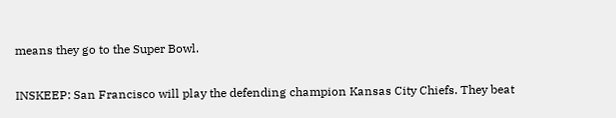means they go to the Super Bowl.

INSKEEP: San Francisco will play the defending champion Kansas City Chiefs. They beat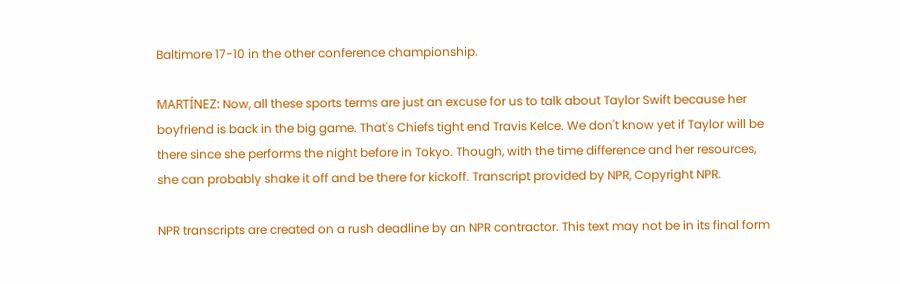Baltimore 17-10 in the other conference championship.

MARTÍNEZ: Now, all these sports terms are just an excuse for us to talk about Taylor Swift because her boyfriend is back in the big game. That's Chiefs tight end Travis Kelce. We don't know yet if Taylor will be there since she performs the night before in Tokyo. Though, with the time difference and her resources, she can probably shake it off and be there for kickoff. Transcript provided by NPR, Copyright NPR.

NPR transcripts are created on a rush deadline by an NPR contractor. This text may not be in its final form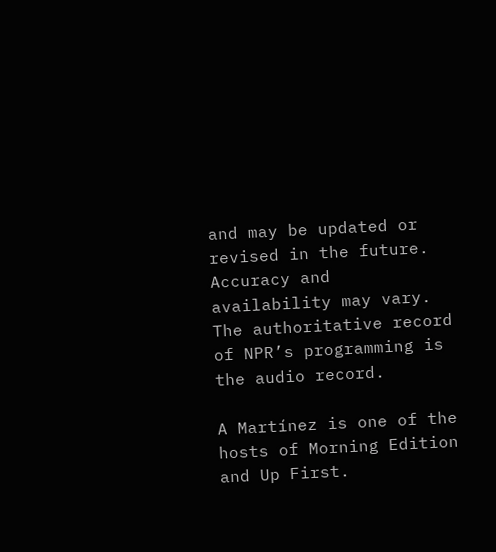and may be updated or revised in the future. Accuracy and availability may vary. The authoritative record of NPR’s programming is the audio record.

A Martínez is one of the hosts of Morning Edition and Up First.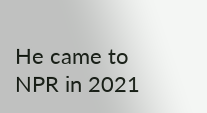He came to NPR in 2021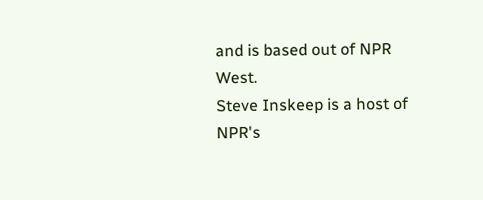and is based out of NPR West.
Steve Inskeep is a host of NPR's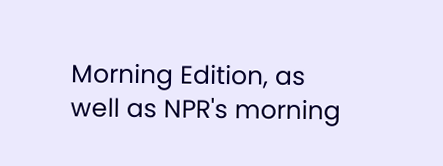Morning Edition, as well as NPR's morning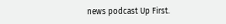news podcast Up First.